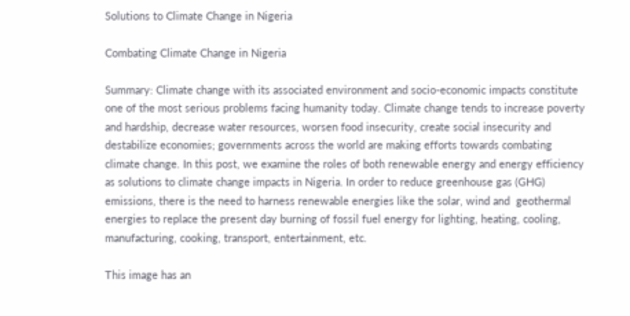Solutions to Climate Change in Nigeria

Combating Climate Change in Nigeria

Summary: Climate change with its associated environment and socio-economic impacts constitute one of the most serious problems facing humanity today. Climate change tends to increase poverty and hardship, decrease water resources, worsen food insecurity, create social insecurity and destabilize economies; governments across the world are making efforts towards combating climate change. In this post, we examine the roles of both renewable energy and energy efficiency as solutions to climate change impacts in Nigeria. In order to reduce greenhouse gas (GHG) emissions, there is the need to harness renewable energies like the solar, wind and  geothermal energies to replace the present day burning of fossil fuel energy for lighting, heating, cooling, manufacturing, cooking, transport, entertainment, etc.

This image has an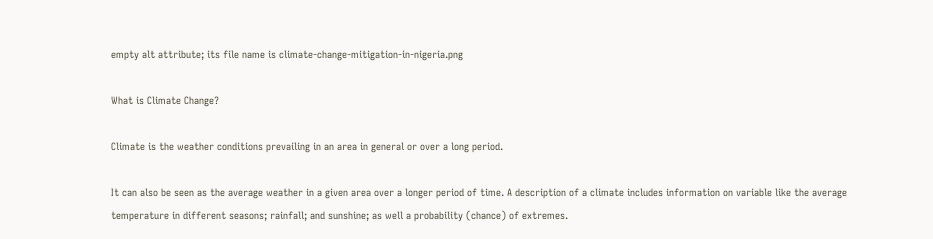empty alt attribute; its file name is climate-change-mitigation-in-nigeria.png

What is Climate Change?

Climate is the weather conditions prevailing in an area in general or over a long period.

It can also be seen as the average weather in a given area over a longer period of time. A description of a climate includes information on variable like the average temperature in different seasons; rainfall; and sunshine; as well a probability (chance) of extremes.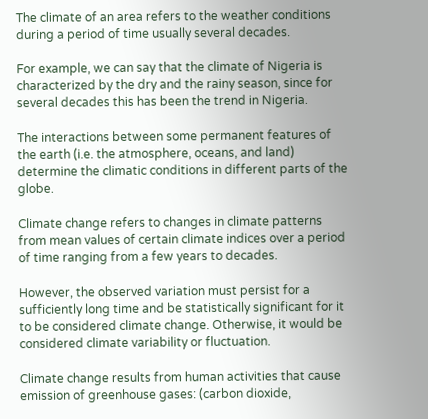The climate of an area refers to the weather conditions during a period of time usually several decades.

For example, we can say that the climate of Nigeria is characterized by the dry and the rainy season, since for several decades this has been the trend in Nigeria.

The interactions between some permanent features of the earth (i.e. the atmosphere, oceans, and land) determine the climatic conditions in different parts of the globe.

Climate change refers to changes in climate patterns from mean values of certain climate indices over a period of time ranging from a few years to decades.

However, the observed variation must persist for a sufficiently long time and be statistically significant for it to be considered climate change. Otherwise, it would be considered climate variability or fluctuation.

Climate change results from human activities that cause emission of greenhouse gases: (carbon dioxide,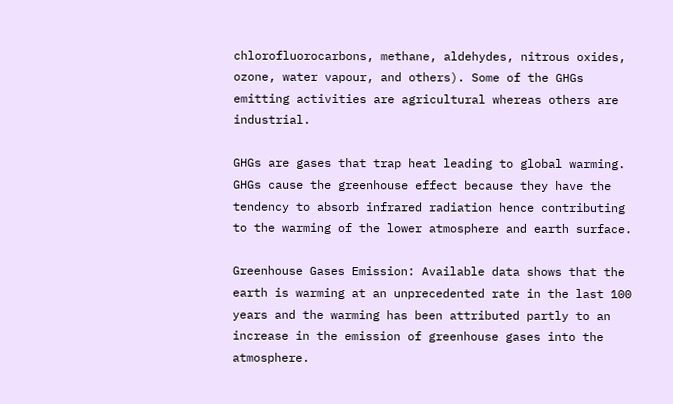chlorofluorocarbons, methane, aldehydes, nitrous oxides, ozone, water vapour, and others). Some of the GHGs emitting activities are agricultural whereas others are industrial.

GHGs are gases that trap heat leading to global warming. GHGs cause the greenhouse effect because they have the tendency to absorb infrared radiation hence contributing to the warming of the lower atmosphere and earth surface.

Greenhouse Gases Emission: Available data shows that the earth is warming at an unprecedented rate in the last 100 years and the warming has been attributed partly to an increase in the emission of greenhouse gases into the atmosphere.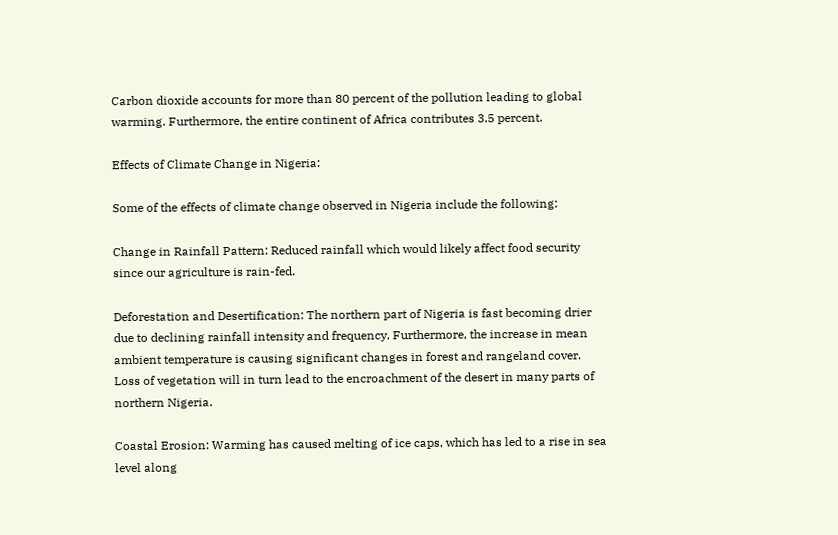Carbon dioxide accounts for more than 80 percent of the pollution leading to global warming. Furthermore, the entire continent of Africa contributes 3.5 percent.

Effects of Climate Change in Nigeria:

Some of the effects of climate change observed in Nigeria include the following:

Change in Rainfall Pattern: Reduced rainfall which would likely affect food security since our agriculture is rain-fed.

Deforestation and Desertification: The northern part of Nigeria is fast becoming drier due to declining rainfall intensity and frequency. Furthermore, the increase in mean ambient temperature is causing significant changes in forest and rangeland cover. Loss of vegetation will in turn lead to the encroachment of the desert in many parts of northern Nigeria.

Coastal Erosion: Warming has caused melting of ice caps, which has led to a rise in sea level along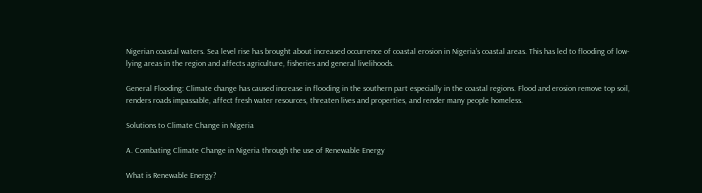Nigerian coastal waters. Sea level rise has brought about increased occurrence of coastal erosion in Nigeria’s coastal areas. This has led to flooding of low-lying areas in the region and affects agriculture, fisheries and general livelihoods.

General Flooding: Climate change has caused increase in flooding in the southern part especially in the coastal regions. Flood and erosion remove top soil, renders roads impassable, affect fresh water resources, threaten lives and properties, and render many people homeless.

Solutions to Climate Change in Nigeria

A. Combating Climate Change in Nigeria through the use of Renewable Energy

What is Renewable Energy?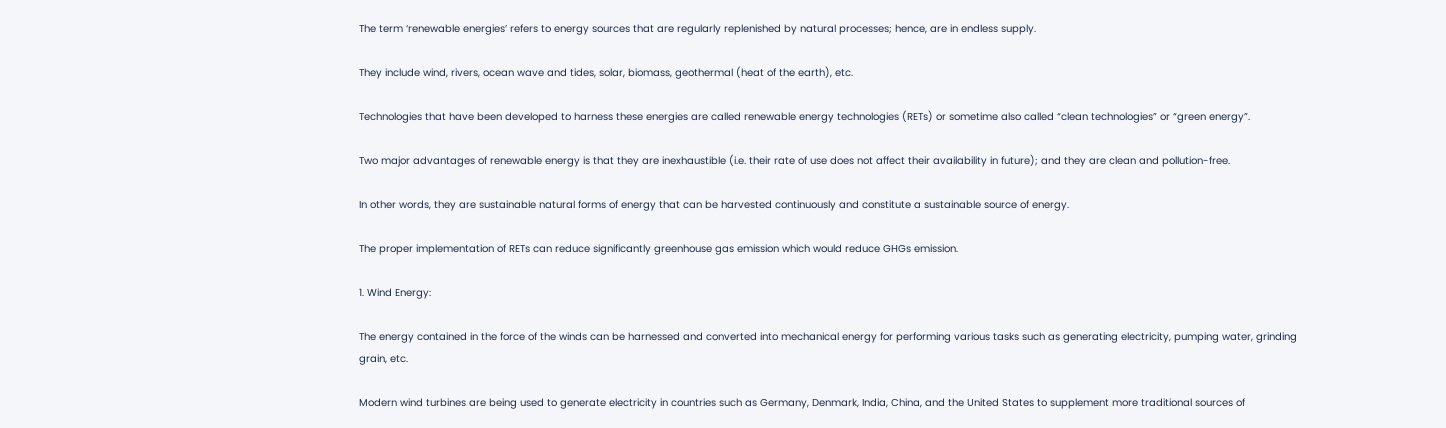The term ‘renewable energies’ refers to energy sources that are regularly replenished by natural processes; hence, are in endless supply.

They include wind, rivers, ocean wave and tides, solar, biomass, geothermal (heat of the earth), etc.

Technologies that have been developed to harness these energies are called renewable energy technologies (RETs) or sometime also called “clean technologies” or “green energy”.

Two major advantages of renewable energy is that they are inexhaustible (i.e. their rate of use does not affect their availability in future); and they are clean and pollution-free.

In other words, they are sustainable natural forms of energy that can be harvested continuously and constitute a sustainable source of energy.

The proper implementation of RETs can reduce significantly greenhouse gas emission which would reduce GHGs emission.

1. Wind Energy:

The energy contained in the force of the winds can be harnessed and converted into mechanical energy for performing various tasks such as generating electricity, pumping water, grinding grain, etc.

Modern wind turbines are being used to generate electricity in countries such as Germany, Denmark, India, China, and the United States to supplement more traditional sources of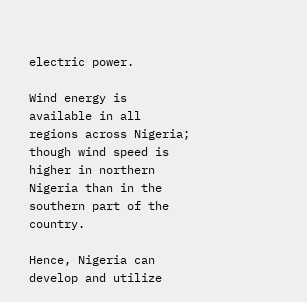electric power.

Wind energy is available in all regions across Nigeria; though wind speed is higher in northern Nigeria than in the southern part of the country.

Hence, Nigeria can develop and utilize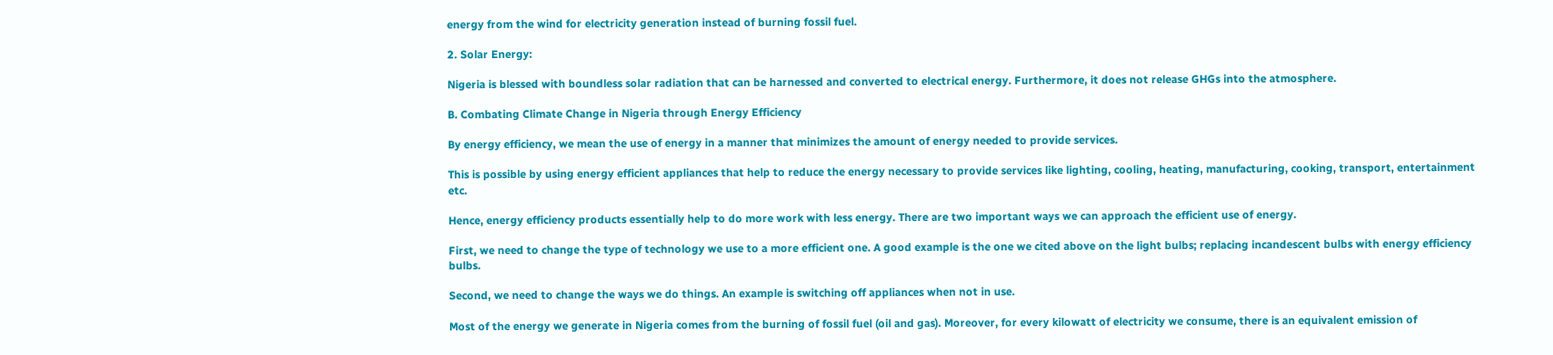energy from the wind for electricity generation instead of burning fossil fuel.

2. Solar Energy:

Nigeria is blessed with boundless solar radiation that can be harnessed and converted to electrical energy. Furthermore, it does not release GHGs into the atmosphere.

B. Combating Climate Change in Nigeria through Energy Efficiency

By energy efficiency, we mean the use of energy in a manner that minimizes the amount of energy needed to provide services.

This is possible by using energy efficient appliances that help to reduce the energy necessary to provide services like lighting, cooling, heating, manufacturing, cooking, transport, entertainment etc.

Hence, energy efficiency products essentially help to do more work with less energy. There are two important ways we can approach the efficient use of energy.

First, we need to change the type of technology we use to a more efficient one. A good example is the one we cited above on the light bulbs; replacing incandescent bulbs with energy efficiency bulbs.

Second, we need to change the ways we do things. An example is switching off appliances when not in use.

Most of the energy we generate in Nigeria comes from the burning of fossil fuel (oil and gas). Moreover, for every kilowatt of electricity we consume, there is an equivalent emission of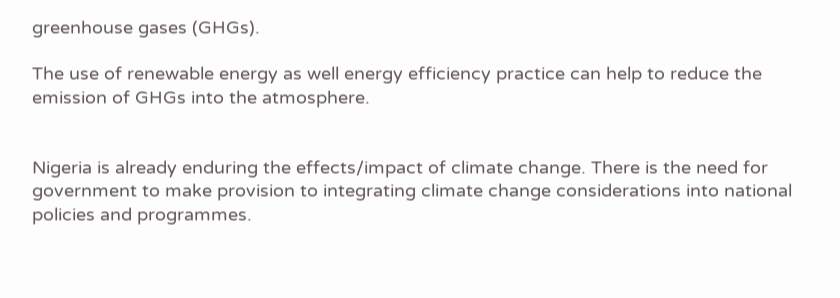greenhouse gases (GHGs).

The use of renewable energy as well energy efficiency practice can help to reduce the emission of GHGs into the atmosphere.


Nigeria is already enduring the effects/impact of climate change. There is the need for government to make provision to integrating climate change considerations into national policies and programmes.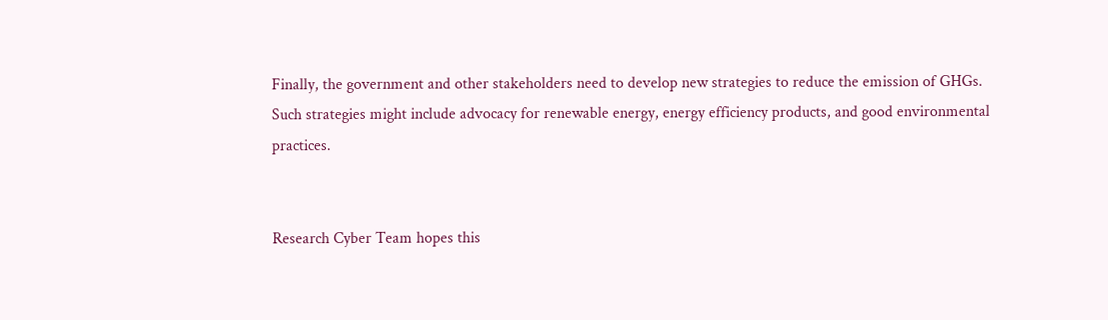Finally, the government and other stakeholders need to develop new strategies to reduce the emission of GHGs. Such strategies might include advocacy for renewable energy, energy efficiency products, and good environmental practices.


Research Cyber Team hopes this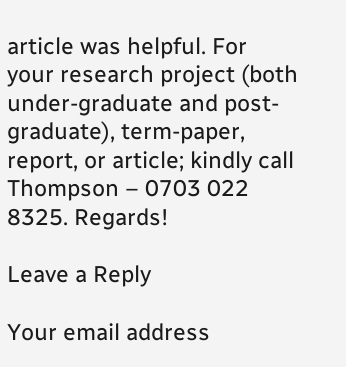article was helpful. For your research project (both under-graduate and post-graduate), term-paper, report, or article; kindly call Thompson – 0703 022 8325. Regards!

Leave a Reply

Your email address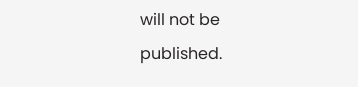will not be published.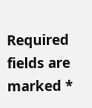Required fields are marked *